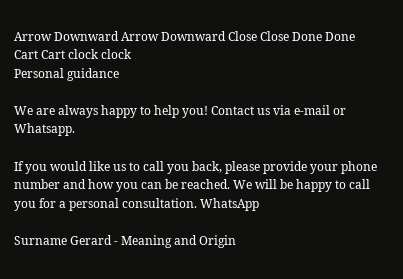Arrow Downward Arrow Downward Close Close Done Done Cart Cart clock clock
Personal guidance

We are always happy to help you! Contact us via e-mail or Whatsapp.

If you would like us to call you back, please provide your phone number and how you can be reached. We will be happy to call you for a personal consultation. WhatsApp

Surname Gerard - Meaning and Origin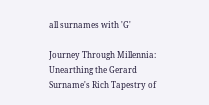all surnames with 'G'

Journey Through Millennia: Unearthing the Gerard Surname's Rich Tapestry of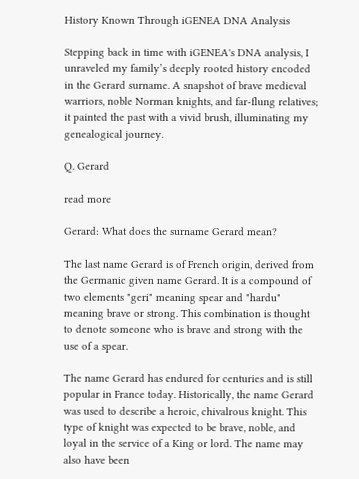History Known Through iGENEA DNA Analysis

Stepping back in time with iGENEA's DNA analysis, I unraveled my family’s deeply rooted history encoded in the Gerard surname. A snapshot of brave medieval warriors, noble Norman knights, and far-flung relatives; it painted the past with a vivid brush, illuminating my genealogical journey.

Q. Gerard

read more

Gerard: What does the surname Gerard mean?

The last name Gerard is of French origin, derived from the Germanic given name Gerard. It is a compound of two elements "geri" meaning spear and "hardu" meaning brave or strong. This combination is thought to denote someone who is brave and strong with the use of a spear.

The name Gerard has endured for centuries and is still popular in France today. Historically, the name Gerard was used to describe a heroic, chivalrous knight. This type of knight was expected to be brave, noble, and loyal in the service of a King or lord. The name may also have been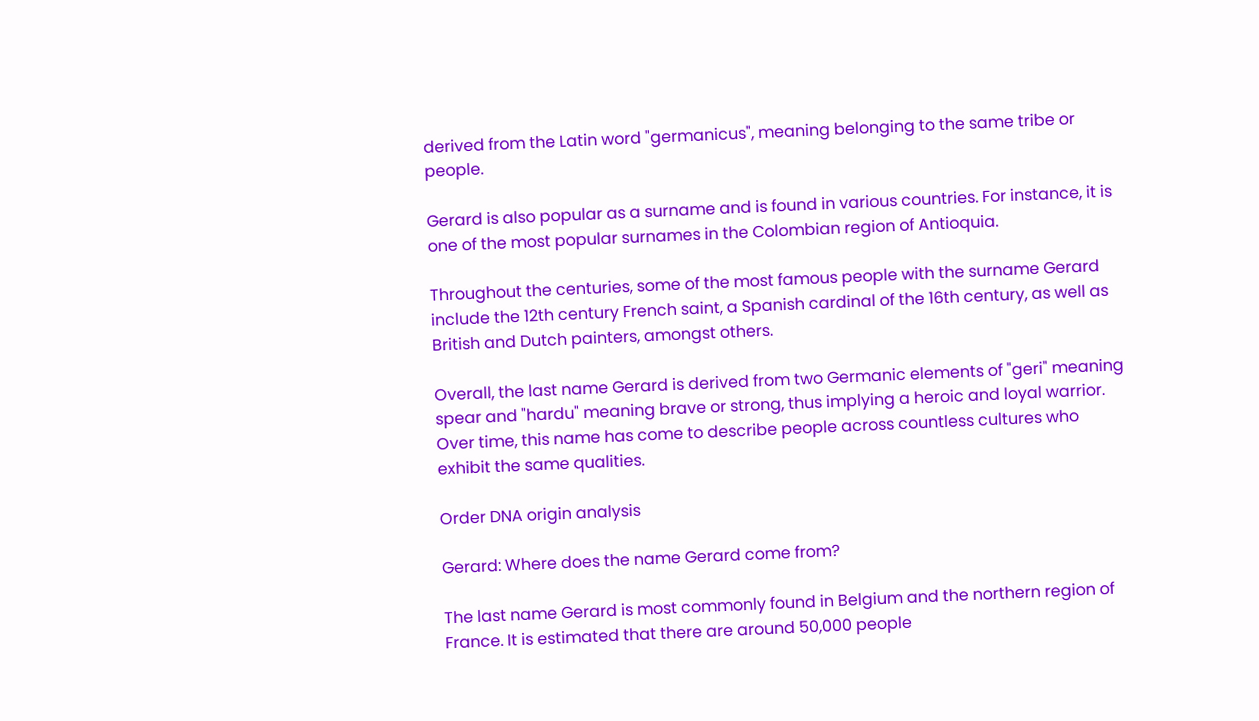derived from the Latin word "germanicus", meaning belonging to the same tribe or people.

Gerard is also popular as a surname and is found in various countries. For instance, it is one of the most popular surnames in the Colombian region of Antioquia.

Throughout the centuries, some of the most famous people with the surname Gerard include the 12th century French saint, a Spanish cardinal of the 16th century, as well as British and Dutch painters, amongst others.

Overall, the last name Gerard is derived from two Germanic elements of "geri" meaning spear and "hardu" meaning brave or strong, thus implying a heroic and loyal warrior. Over time, this name has come to describe people across countless cultures who exhibit the same qualities.

Order DNA origin analysis

Gerard: Where does the name Gerard come from?

The last name Gerard is most commonly found in Belgium and the northern region of France. It is estimated that there are around 50,000 people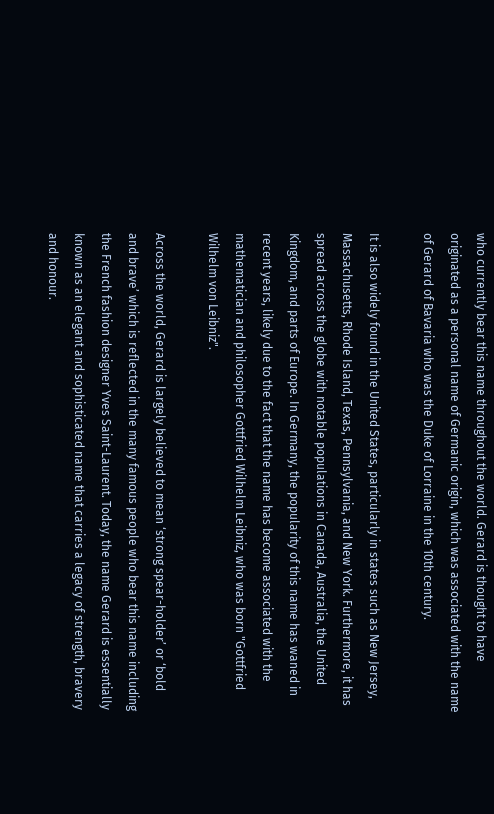who currently bear this name throughout the world. Gerard is thought to have originated as a personal name of Germanic origin, which was associated with the name of Gerard of Bavaria who was the Duke of Lorraine in the 10th century.

It is also widely found in the United States, particularly in states such as New Jersey, Massachusetts, Rhode Island, Texas, Pennsylvania, and New York. Furthermore, it has spread across the globe with notable populations in Canada, Australia, the United Kingdom, and parts of Europe. In Germany, the popularity of this name has waned in recent years, likely due to the fact that the name has become associated with the mathematician and philosopher Gottfried Wilhelm Leibniz, who was born "Gottfried Wilhelm von Leibniz".

Across the world, Gerard is largely believed to mean ‘strong spear-holder’ or ‘bold and brave’ which is reflected in the many famous people who bear this name including the French fashion designer Yves Saint-Laurent. Today, the name Gerard is essentially known as an elegant and sophisticated name that carries a legacy of strength, bravery and honour.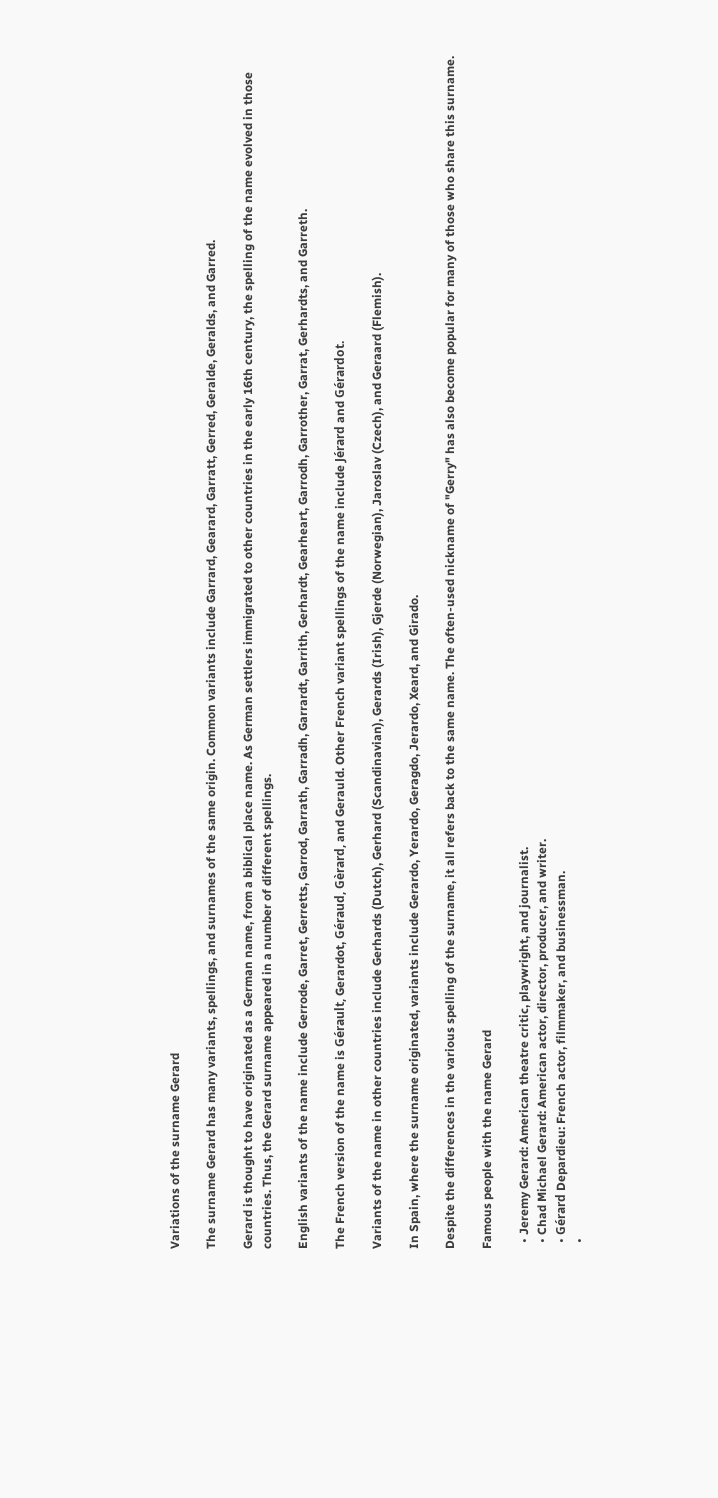Variations of the surname Gerard

The surname Gerard has many variants, spellings, and surnames of the same origin. Common variants include Garrard, Gearard, Garratt, Gerred, Geralde, Geralds, and Garred.

Gerard is thought to have originated as a German name, from a biblical place name. As German settlers immigrated to other countries in the early 16th century, the spelling of the name evolved in those countries. Thus, the Gerard surname appeared in a number of different spellings.

English variants of the name include Gerrode, Garret, Gerretts, Garrod, Garrath, Garradh, Garrardt, Garrith, Gerhardt, Gearheart, Garrodh, Garrother, Garrat, Gerhardts, and Garreth.

The French version of the name is Gérault, Gerardot, Géraud, Gèrard, and Gerauld. Other French variant spellings of the name include Jérard and Gérardot.

Variants of the name in other countries include Gerhards (Dutch), Gerhard (Scandinavian), Gerards (Irish), Gjerde (Norwegian), Jaroslav (Czech), and Geraard (Flemish).

In Spain, where the surname originated, variants include Gerardo, Yerardo, Geragdo, Jerardo, Xeard, and Girado.

Despite the differences in the various spelling of the surname, it all refers back to the same name. The often-used nickname of "Gerry" has also become popular for many of those who share this surname.

Famous people with the name Gerard

  • Jeremy Gerard: American theatre critic, playwright, and journalist.
  • Chad Michael Gerard: American actor, director, producer, and writer.
  • Gérard Depardieu: French actor, filmmaker, and businessman.
  •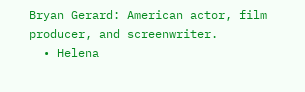Bryan Gerard: American actor, film producer, and screenwriter.
  • Helena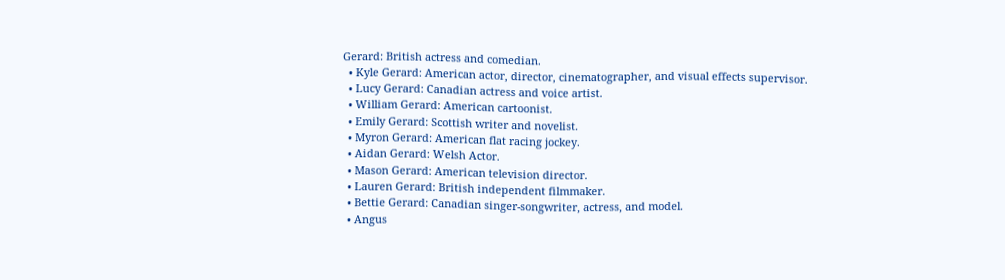Gerard: British actress and comedian.
  • Kyle Gerard: American actor, director, cinematographer, and visual effects supervisor.
  • Lucy Gerard: Canadian actress and voice artist.
  • William Gerard: American cartoonist.
  • Emily Gerard: Scottish writer and novelist.
  • Myron Gerard: American flat racing jockey.
  • Aidan Gerard: Welsh Actor.
  • Mason Gerard: American television director.
  • Lauren Gerard: British independent filmmaker.
  • Bettie Gerard: Canadian singer-songwriter, actress, and model.
  • Angus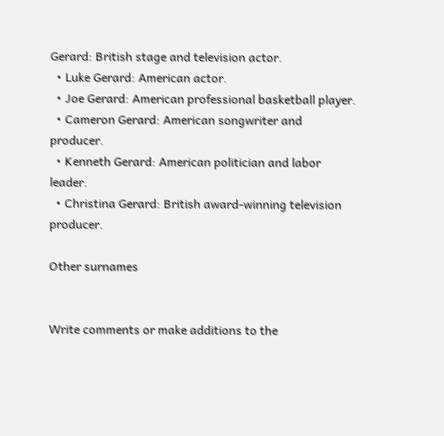Gerard: British stage and television actor.
  • Luke Gerard: American actor.
  • Joe Gerard: American professional basketball player.
  • Cameron Gerard: American songwriter and producer.
  • Kenneth Gerard: American politician and labor leader.
  • Christina Gerard: British award-winning television producer.

Other surnames


Write comments or make additions to the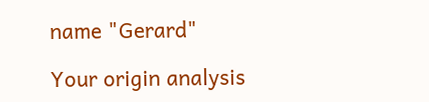name "Gerard"

Your origin analysis